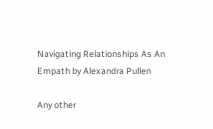Navigating Relationships As An Empath by Alexandra Pullen

Any other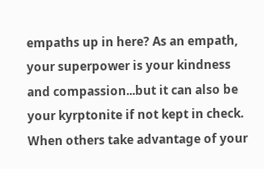empaths up in here? As an empath, your superpower is your kindness and compassion...but it can also be your kyrptonite if not kept in check. When others take advantage of your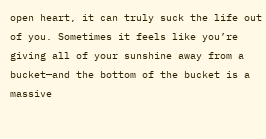open heart, it can truly suck the life out of you. Sometimes it feels like you’re giving all of your sunshine away from a bucket—and the bottom of the bucket is a massive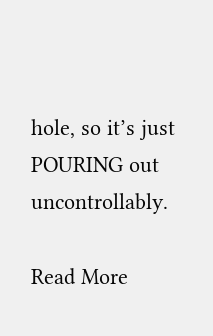hole, so it’s just POURING out uncontrollably.

Read More